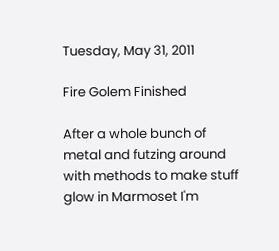Tuesday, May 31, 2011

Fire Golem Finished

After a whole bunch of metal and futzing around with methods to make stuff glow in Marmoset I'm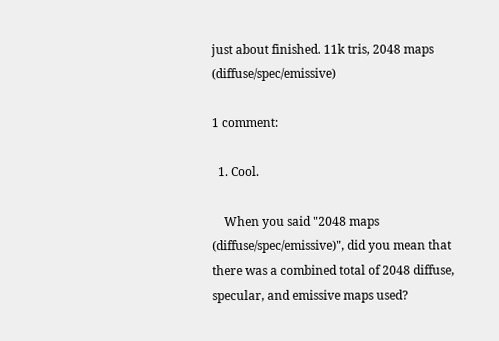just about finished. 11k tris, 2048 maps (diffuse/spec/emissive)

1 comment:

  1. Cool.

    When you said "2048 maps (diffuse/spec/emissive)", did you mean that there was a combined total of 2048 diffuse, specular, and emissive maps used?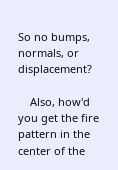So no bumps, normals, or displacement?

    Also, how'd you get the fire pattern in the center of the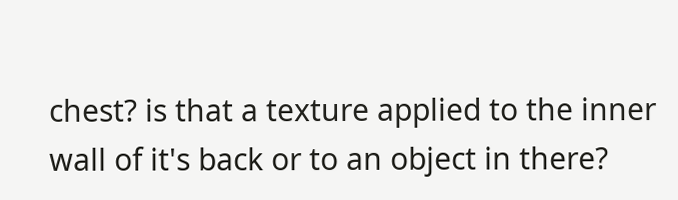chest? is that a texture applied to the inner wall of it's back or to an object in there?